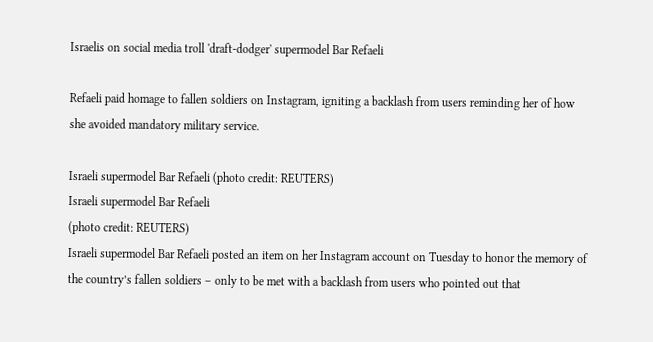Israelis on social media troll 'draft-dodger' supermodel Bar Refaeli

Refaeli paid homage to fallen soldiers on Instagram, igniting a backlash from users reminding her of how she avoided mandatory military service.

Israeli supermodel Bar Refaeli (photo credit: REUTERS)
Israeli supermodel Bar Refaeli
(photo credit: REUTERS)
Israeli supermodel Bar Refaeli posted an item on her Instagram account on Tuesday to honor the memory of the country’s fallen soldiers – only to be met with a backlash from users who pointed out that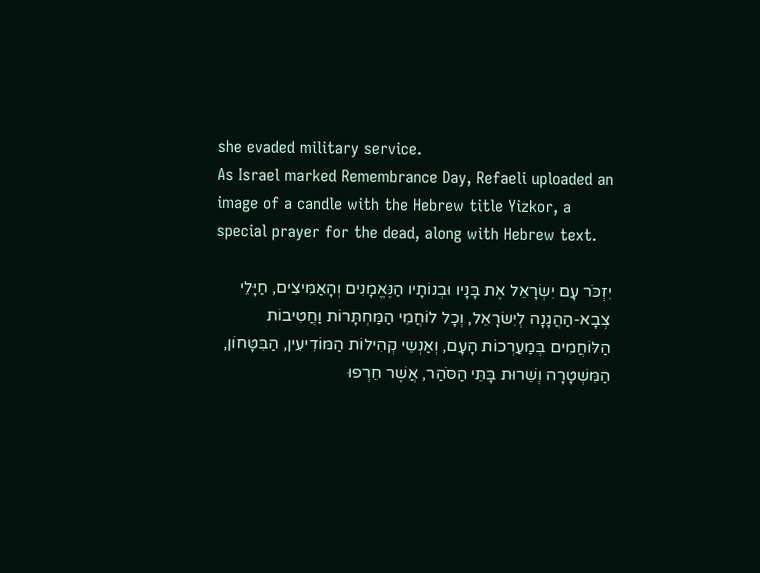she evaded military service.
As Israel marked Remembrance Day, Refaeli uploaded an image of a candle with the Hebrew title Yizkor, a special prayer for the dead, along with Hebrew text.

יִזְכֹּר עָם יִשְׂרָאֵל אֶת בָּנָיו וּבְנוֹתָיו הַנֶּאֱמָנִים וְהָאַמִּיצִים, חַיָּלֵי צְבָא-הַהֲגָנָה לְיִשׂרָאֵל, וְכָל לוֹחֲמֵי הַמַּחְתָּרוֹת וַחֲטִיבוֹת הַלּוֹחֲמִים בְּמַעַרְכוֹת הָעָם, וְאַנְשֵי קְהִילוֹת הַמּוֹדִיעִין, הַבִּטָּחוֹן, הַמִּשְׁטָרָה וְשֵׁרוּת בָּתֵּי הַסֹּהַר, אֲשֶׁר חֵרְפוּ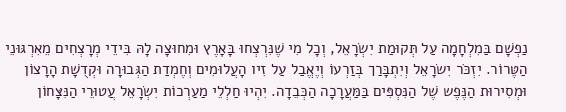נַפְשָׁם בַּמִלְחָמָה עַל תְּקוּמַת יִשְׂרָאֵל, וְכָל מִי שֶׁנִּרְצְחוּ בָּאָרֶץ וּמִחוּצָה לָהּ בִּידֵי מְרָצְחִים מֵאִרְגּוּנֵי הַטֶּרוֹר. יִזְכֹּר יִשׂרָאֵל וְיִתְבָּרַך בְּזַרְעוֹ וְיֶאֱבַל עַל זִיו הָעֲלוּמִים וְחֶמְדַת הַגְּבוּרָה וּקְדֻשָׁת הָרָצוֹן וּמְסִירוּת הַנֶּפֶש שֶׁל הַנִּסְפִּים בַּמַּעֲרָכָה הַכְּבֵדָה. יִהְיוּ חַלְלֵי מַעַרְכוֹת יִשְׂרָאֵל עֲטוּרֵי הַנִּצָּחוֹן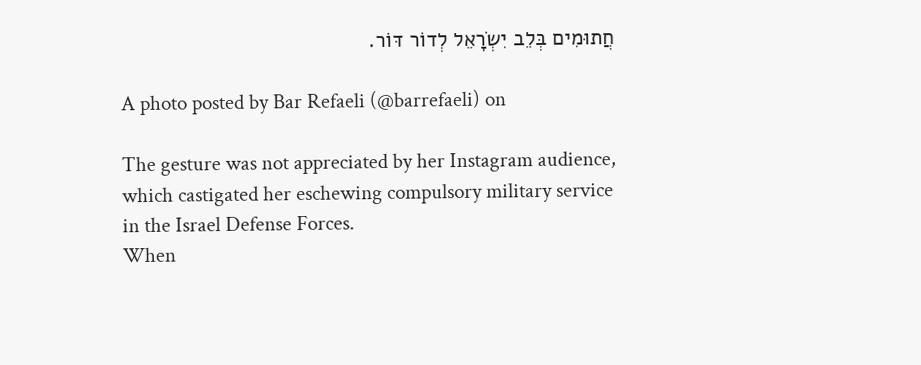חֲתוּמִים בְּלֵב יִשְֹרָאֵל לְדוֹר דּוֹר.

A photo posted by Bar Refaeli (@barrefaeli) on

The gesture was not appreciated by her Instagram audience, which castigated her eschewing compulsory military service in the Israel Defense Forces.
When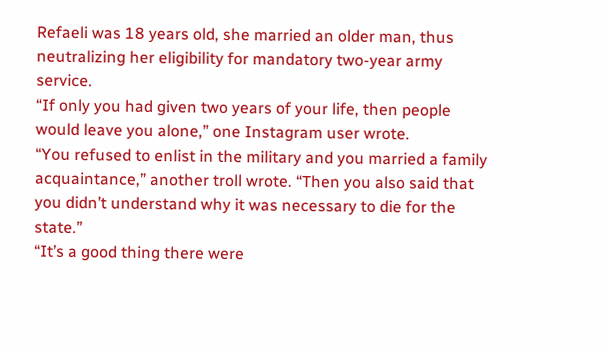Refaeli was 18 years old, she married an older man, thus neutralizing her eligibility for mandatory two-year army service.
“If only you had given two years of your life, then people would leave you alone,” one Instagram user wrote.
“You refused to enlist in the military and you married a family acquaintance,” another troll wrote. “Then you also said that you didn’t understand why it was necessary to die for the state.”
“It’s a good thing there were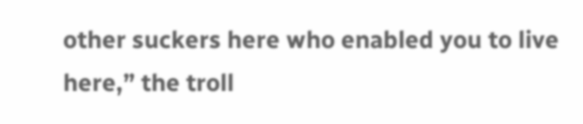other suckers here who enabled you to live here,” the troll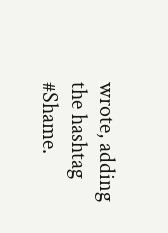wrote, adding the hashtag #Shame.